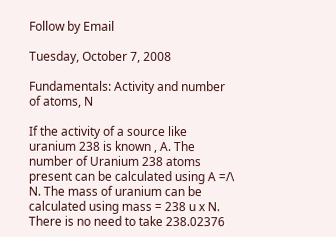Follow by Email

Tuesday, October 7, 2008

Fundamentals: Activity and number of atoms, N

If the activity of a source like uranium 238 is known , A. The number of Uranium 238 atoms present can be calculated using A =/\ N. The mass of uranium can be calculated using mass = 238 u x N. There is no need to take 238.02376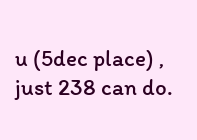u (5dec place) , just 238 can do.